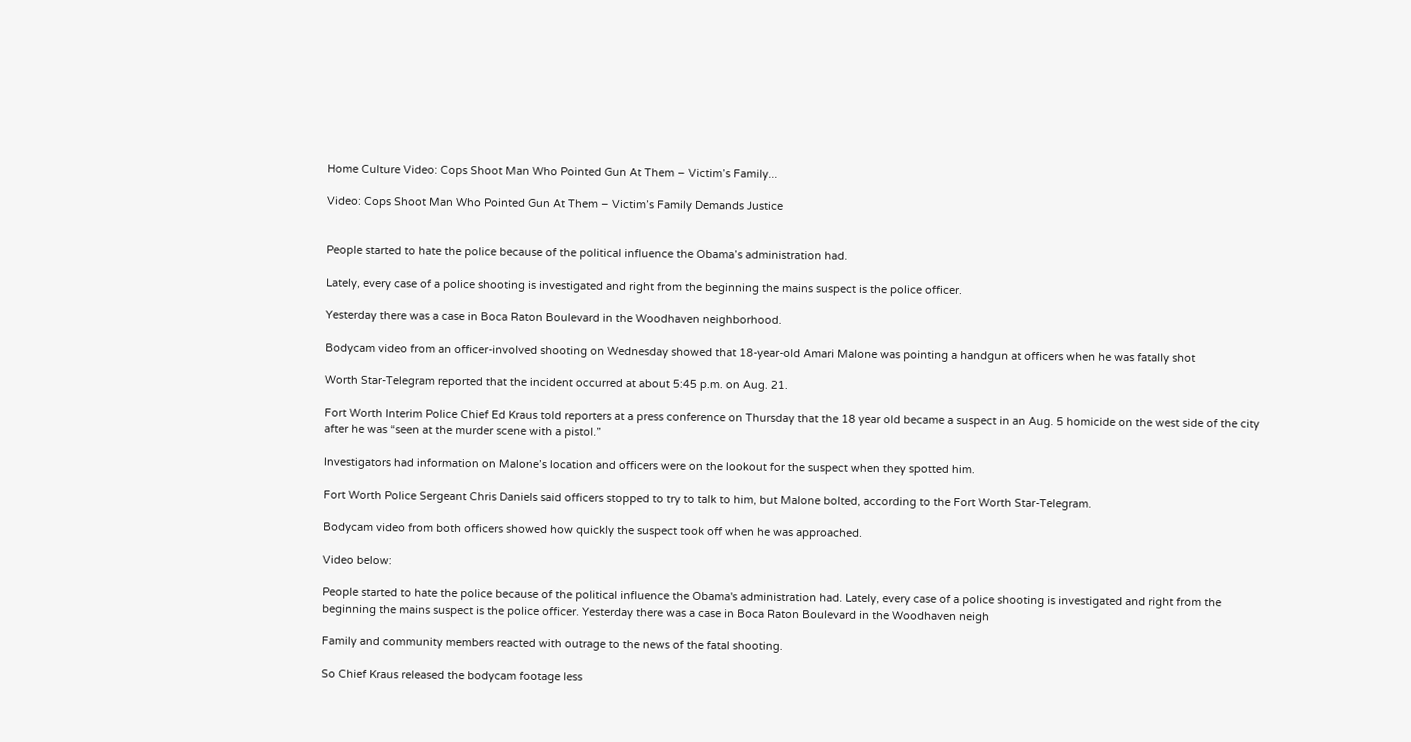Home Culture Video: Cops Shoot Man Who Pointed Gun At Them – Victim’s Family...

Video: Cops Shoot Man Who Pointed Gun At Them – Victim’s Family Demands Justice


People started to hate the police because of the political influence the Obama’s administration had.

Lately, every case of a police shooting is investigated and right from the beginning the mains suspect is the police officer.

Yesterday there was a case in Boca Raton Boulevard in the Woodhaven neighborhood.

Bodycam video from an officer-involved shooting on Wednesday showed that 18-year-old Amari Malone was pointing a handgun at officers when he was fatally shot

Worth Star-Telegram reported that the incident occurred at about 5:45 p.m. on Aug. 21.

Fort Worth Interim Police Chief Ed Kraus told reporters at a press conference on Thursday that the 18 year old became a suspect in an Aug. 5 homicide on the west side of the city after he was “seen at the murder scene with a pistol.”

Investigators had information on Malone’s location and officers were on the lookout for the suspect when they spotted him.

Fort Worth Police Sergeant Chris Daniels said officers stopped to try to talk to him, but Malone bolted, according to the Fort Worth Star-Telegram.

Bodycam video from both officers showed how quickly the suspect took off when he was approached.

Video below:

People started to hate the police because of the political influence the Obama's administration had. Lately, every case of a police shooting is investigated and right from the beginning the mains suspect is the police officer. Yesterday there was a case in Boca Raton Boulevard in the Woodhaven neigh

Family and community members reacted with outrage to the news of the fatal shooting.

So Chief Kraus released the bodycam footage less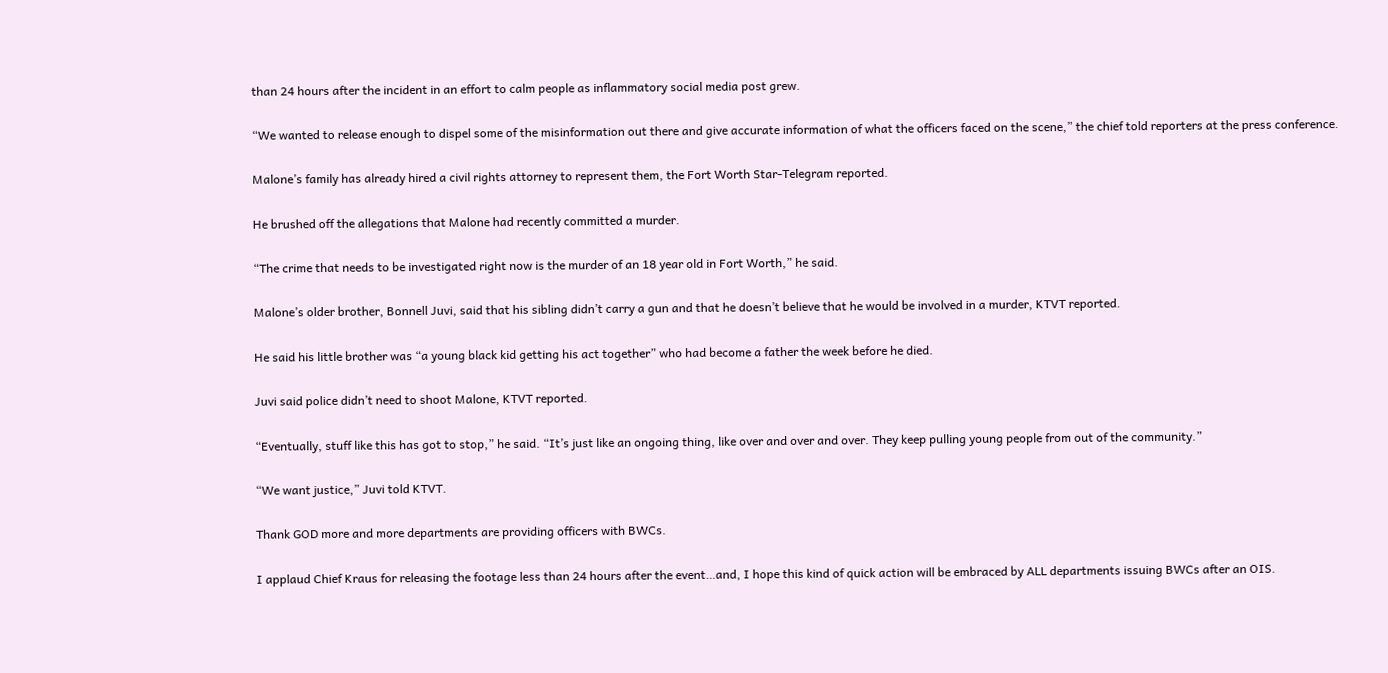than 24 hours after the incident in an effort to calm people as inflammatory social media post grew.

“We wanted to release enough to dispel some of the misinformation out there and give accurate information of what the officers faced on the scene,” the chief told reporters at the press conference.

Malone’s family has already hired a civil rights attorney to represent them, the Fort Worth Star-Telegram reported.

He brushed off the allegations that Malone had recently committed a murder.

“The crime that needs to be investigated right now is the murder of an 18 year old in Fort Worth,” he said.

Malone’s older brother, Bonnell Juvi, said that his sibling didn’t carry a gun and that he doesn’t believe that he would be involved in a murder, KTVT reported.

He said his little brother was “a young black kid getting his act together” who had become a father the week before he died.

Juvi said police didn’t need to shoot Malone, KTVT reported.

“Eventually, stuff like this has got to stop,” he said. “It’s just like an ongoing thing, like over and over and over. They keep pulling young people from out of the community.”

“We want justice,” Juvi told KTVT.

Thank GOD more and more departments are providing officers with BWCs.

I applaud Chief Kraus for releasing the footage less than 24 hours after the event…and, I hope this kind of quick action will be embraced by ALL departments issuing BWCs after an OIS.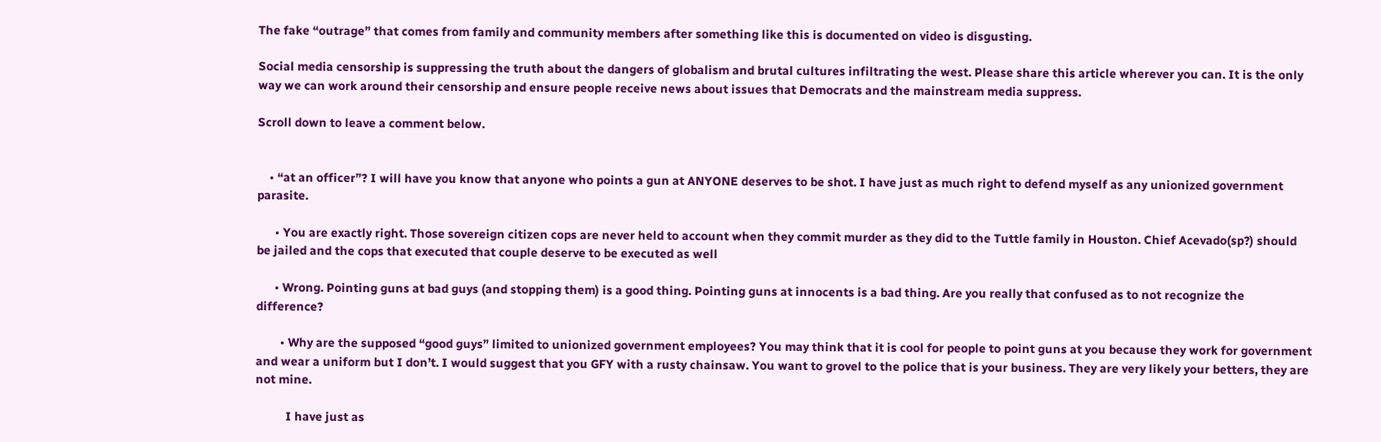The fake “outrage” that comes from family and community members after something like this is documented on video is disgusting.

Social media censorship is suppressing the truth about the dangers of globalism and brutal cultures infiltrating the west. Please share this article wherever you can. It is the only way we can work around their censorship and ensure people receive news about issues that Democrats and the mainstream media suppress.

Scroll down to leave a comment below.


    • “at an officer”? I will have you know that anyone who points a gun at ANYONE deserves to be shot. I have just as much right to defend myself as any unionized government parasite.

      • You are exactly right. Those sovereign citizen cops are never held to account when they commit murder as they did to the Tuttle family in Houston. Chief Acevado(sp?) should be jailed and the cops that executed that couple deserve to be executed as well

      • Wrong. Pointing guns at bad guys (and stopping them) is a good thing. Pointing guns at innocents is a bad thing. Are you really that confused as to not recognize the difference?

        • Why are the supposed “good guys” limited to unionized government employees? You may think that it is cool for people to point guns at you because they work for government and wear a uniform but I don’t. I would suggest that you GFY with a rusty chainsaw. You want to grovel to the police that is your business. They are very likely your betters, they are not mine.

          I have just as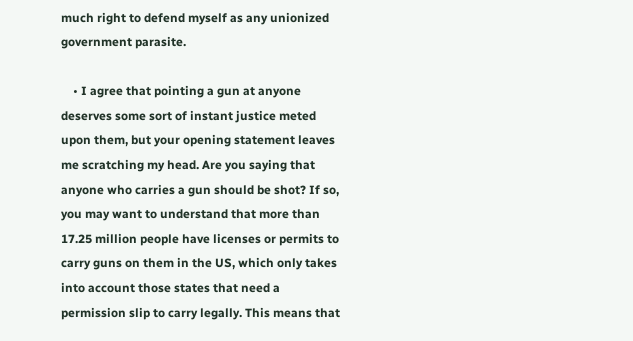much right to defend myself as any unionized government parasite.

    • I agree that pointing a gun at anyone deserves some sort of instant justice meted upon them, but your opening statement leaves me scratching my head. Are you saying that anyone who carries a gun should be shot? If so, you may want to understand that more than 17.25 million people have licenses or permits to carry guns on them in the US, which only takes into account those states that need a permission slip to carry legally. This means that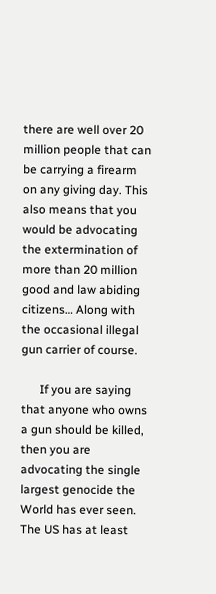there are well over 20 million people that can be carrying a firearm on any giving day. This also means that you would be advocating the extermination of more than 20 million good and law abiding citizens… Along with the occasional illegal gun carrier of course.

      If you are saying that anyone who owns a gun should be killed, then you are advocating the single largest genocide the World has ever seen. The US has at least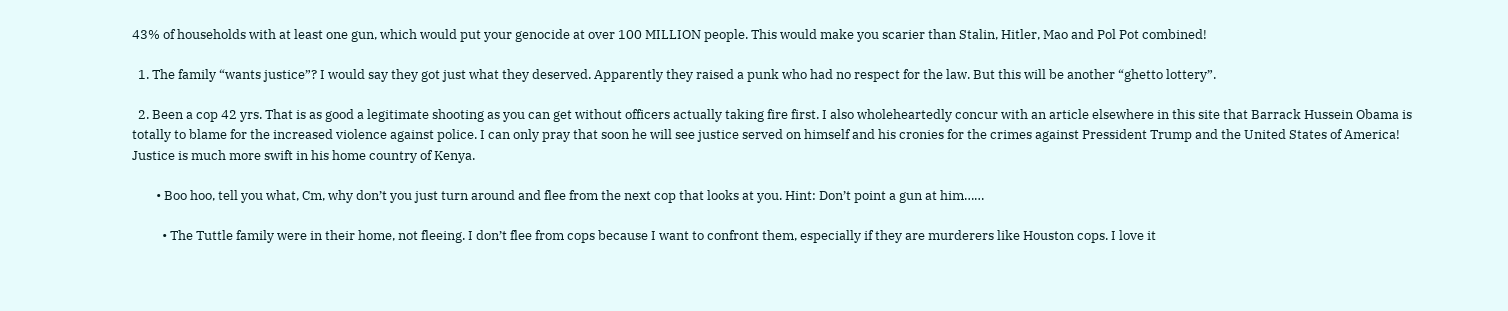43% of households with at least one gun, which would put your genocide at over 100 MILLION people. This would make you scarier than Stalin, Hitler, Mao and Pol Pot combined!

  1. The family “wants justice”? I would say they got just what they deserved. Apparently they raised a punk who had no respect for the law. But this will be another “ghetto lottery”.

  2. Been a cop 42 yrs. That is as good a legitimate shooting as you can get without officers actually taking fire first. I also wholeheartedly concur with an article elsewhere in this site that Barrack Hussein Obama is totally to blame for the increased violence against police. I can only pray that soon he will see justice served on himself and his cronies for the crimes against Pressident Trump and the United States of America! Justice is much more swift in his home country of Kenya.

        • Boo hoo, tell you what, Cm, why don’t you just turn around and flee from the next cop that looks at you. Hint: Don’t point a gun at him……

          • The Tuttle family were in their home, not fleeing. I don’t flee from cops because I want to confront them, especially if they are murderers like Houston cops. I love it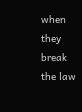when they break the law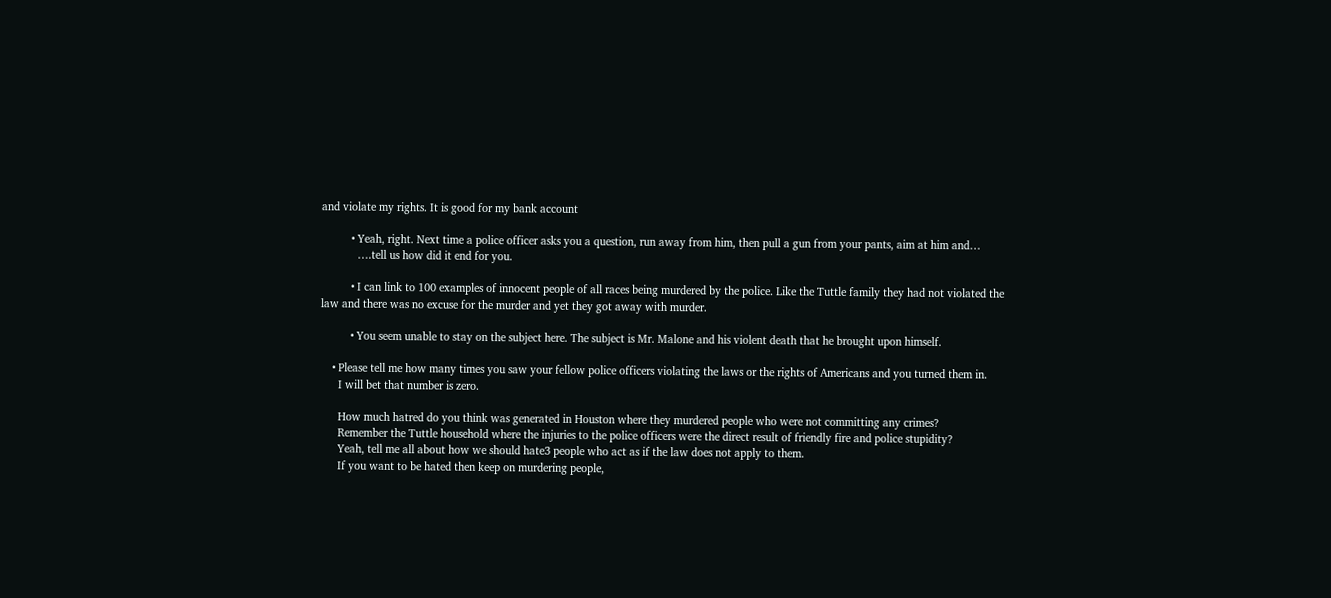and violate my rights. It is good for my bank account

          • Yeah, right. Next time a police officer asks you a question, run away from him, then pull a gun from your pants, aim at him and…
            ….tell us how did it end for you.

          • I can link to 100 examples of innocent people of all races being murdered by the police. Like the Tuttle family they had not violated the law and there was no excuse for the murder and yet they got away with murder.

          • You seem unable to stay on the subject here. The subject is Mr. Malone and his violent death that he brought upon himself.

    • Please tell me how many times you saw your fellow police officers violating the laws or the rights of Americans and you turned them in.
      I will bet that number is zero.

      How much hatred do you think was generated in Houston where they murdered people who were not committing any crimes?
      Remember the Tuttle household where the injuries to the police officers were the direct result of friendly fire and police stupidity?
      Yeah, tell me all about how we should hate3 people who act as if the law does not apply to them.
      If you want to be hated then keep on murdering people,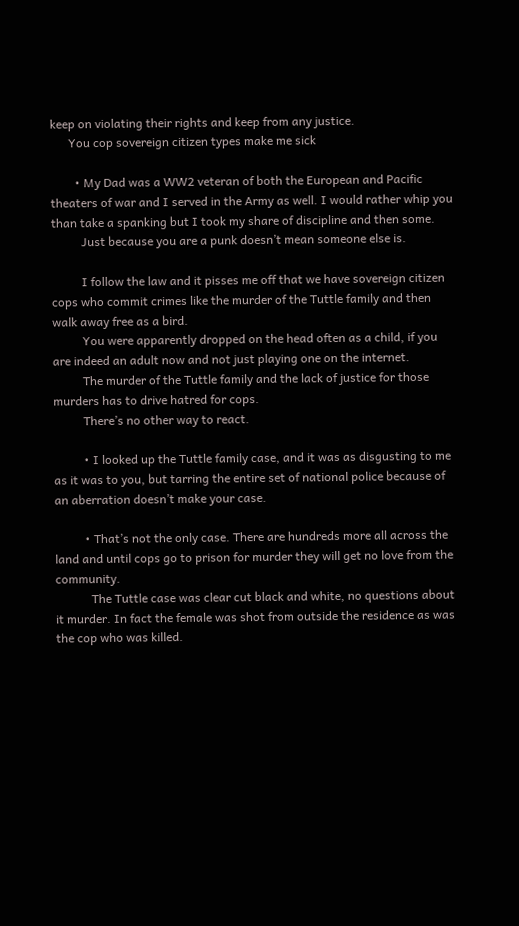keep on violating their rights and keep from any justice.
      You cop sovereign citizen types make me sick

        • My Dad was a WW2 veteran of both the European and Pacific theaters of war and I served in the Army as well. I would rather whip you than take a spanking but I took my share of discipline and then some.
          Just because you are a punk doesn’t mean someone else is.

          I follow the law and it pisses me off that we have sovereign citizen cops who commit crimes like the murder of the Tuttle family and then walk away free as a bird.
          You were apparently dropped on the head often as a child, if you are indeed an adult now and not just playing one on the internet.
          The murder of the Tuttle family and the lack of justice for those murders has to drive hatred for cops.
          There’s no other way to react.

          • I looked up the Tuttle family case, and it was as disgusting to me as it was to you, but tarring the entire set of national police because of an aberration doesn’t make your case.

          • That’s not the only case. There are hundreds more all across the land and until cops go to prison for murder they will get no love from the community.
            The Tuttle case was clear cut black and white, no questions about it murder. In fact the female was shot from outside the residence as was the cop who was killed.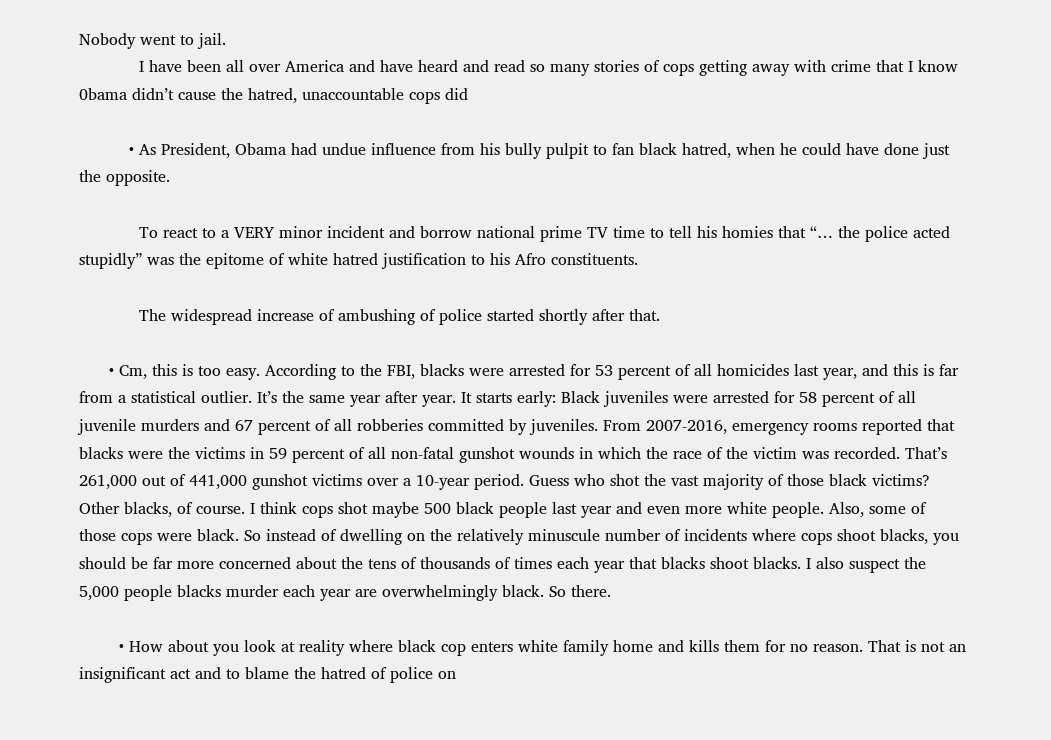Nobody went to jail.
            I have been all over America and have heard and read so many stories of cops getting away with crime that I know 0bama didn’t cause the hatred, unaccountable cops did

          • As President, Obama had undue influence from his bully pulpit to fan black hatred, when he could have done just the opposite.

            To react to a VERY minor incident and borrow national prime TV time to tell his homies that “… the police acted stupidly” was the epitome of white hatred justification to his Afro constituents.

            The widespread increase of ambushing of police started shortly after that.

      • Cm, this is too easy. According to the FBI, blacks were arrested for 53 percent of all homicides last year, and this is far from a statistical outlier. It’s the same year after year. It starts early: Black juveniles were arrested for 58 percent of all juvenile murders and 67 percent of all robberies committed by juveniles. From 2007-2016, emergency rooms reported that blacks were the victims in 59 percent of all non-fatal gunshot wounds in which the race of the victim was recorded. That’s 261,000 out of 441,000 gunshot victims over a 10-year period. Guess who shot the vast majority of those black victims? Other blacks, of course. I think cops shot maybe 500 black people last year and even more white people. Also, some of those cops were black. So instead of dwelling on the relatively minuscule number of incidents where cops shoot blacks, you should be far more concerned about the tens of thousands of times each year that blacks shoot blacks. I also suspect the 5,000 people blacks murder each year are overwhelmingly black. So there.

        • How about you look at reality where black cop enters white family home and kills them for no reason. That is not an insignificant act and to blame the hatred of police on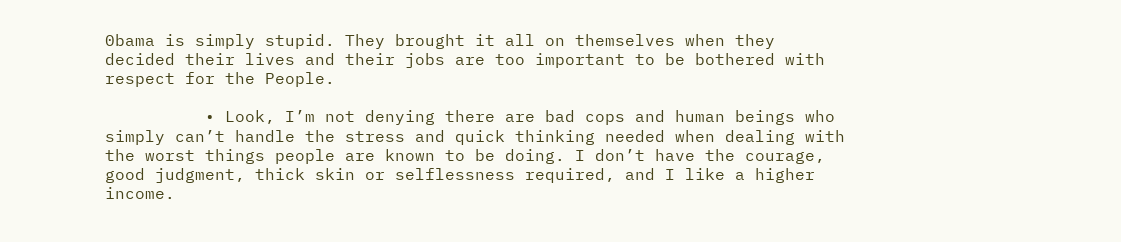0bama is simply stupid. They brought it all on themselves when they decided their lives and their jobs are too important to be bothered with respect for the People.

          • Look, I’m not denying there are bad cops and human beings who simply can’t handle the stress and quick thinking needed when dealing with the worst things people are known to be doing. I don’t have the courage, good judgment, thick skin or selflessness required, and I like a higher income.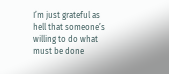I’m just grateful as hell that someone’s willing to do what must be done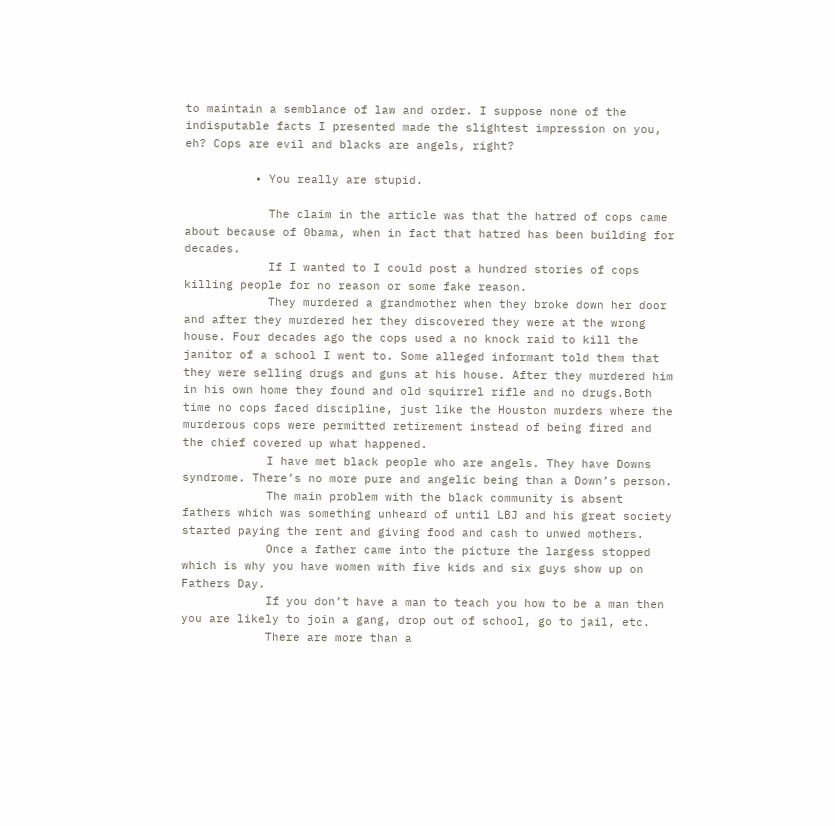to maintain a semblance of law and order. I suppose none of the indisputable facts I presented made the slightest impression on you, eh? Cops are evil and blacks are angels, right?

          • You really are stupid.

            The claim in the article was that the hatred of cops came about because of 0bama, when in fact that hatred has been building for decades.
            If I wanted to I could post a hundred stories of cops killing people for no reason or some fake reason.
            They murdered a grandmother when they broke down her door and after they murdered her they discovered they were at the wrong house. Four decades ago the cops used a no knock raid to kill the janitor of a school I went to. Some alleged informant told them that they were selling drugs and guns at his house. After they murdered him in his own home they found and old squirrel rifle and no drugs.Both time no cops faced discipline, just like the Houston murders where the murderous cops were permitted retirement instead of being fired and the chief covered up what happened.
            I have met black people who are angels. They have Downs syndrome. There’s no more pure and angelic being than a Down’s person.
            The main problem with the black community is absent fathers which was something unheard of until LBJ and his great society started paying the rent and giving food and cash to unwed mothers.
            Once a father came into the picture the largess stopped which is why you have women with five kids and six guys show up on Fathers Day.
            If you don’t have a man to teach you how to be a man then you are likely to join a gang, drop out of school, go to jail, etc.
            There are more than a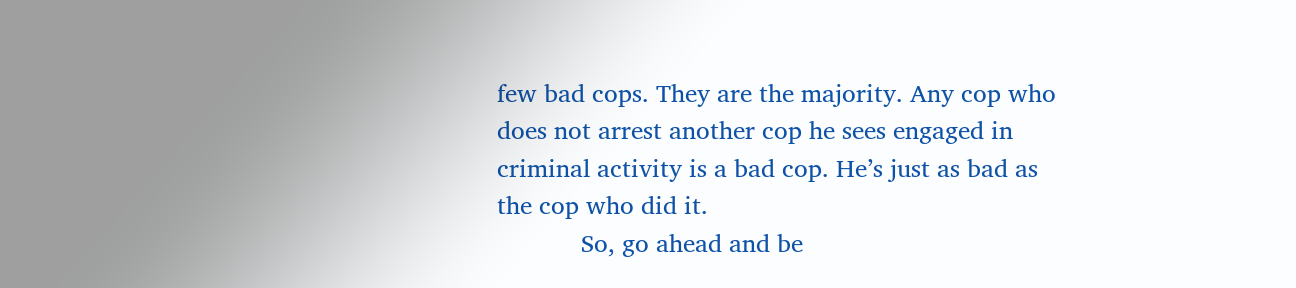few bad cops. They are the majority. Any cop who does not arrest another cop he sees engaged in criminal activity is a bad cop. He’s just as bad as the cop who did it.
            So, go ahead and be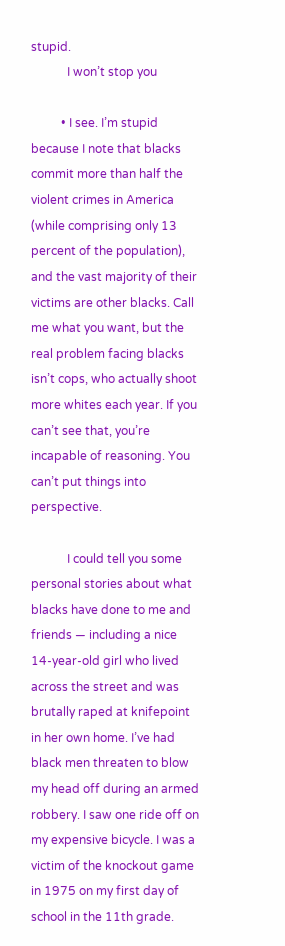stupid.
            I won’t stop you

          • I see. I’m stupid because I note that blacks commit more than half the violent crimes in America (while comprising only 13 percent of the population), and the vast majority of their victims are other blacks. Call me what you want, but the real problem facing blacks isn’t cops, who actually shoot more whites each year. If you can’t see that, you’re incapable of reasoning. You can’t put things into perspective.

            I could tell you some personal stories about what blacks have done to me and friends — including a nice 14-year-old girl who lived across the street and was brutally raped at knifepoint in her own home. I’ve had black men threaten to blow my head off during an armed robbery. I saw one ride off on my expensive bicycle. I was a victim of the knockout game in 1975 on my first day of school in the 11th grade.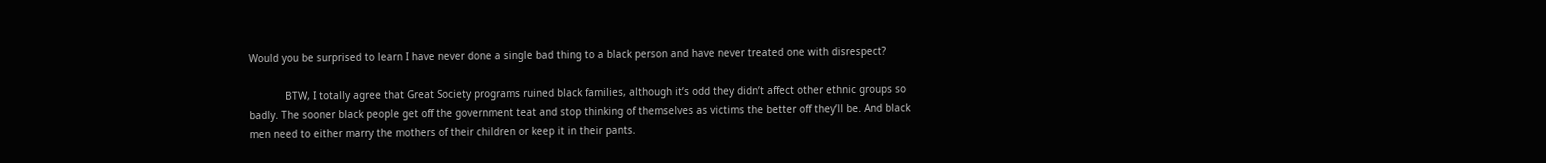Would you be surprised to learn I have never done a single bad thing to a black person and have never treated one with disrespect?

            BTW, I totally agree that Great Society programs ruined black families, although it’s odd they didn’t affect other ethnic groups so badly. The sooner black people get off the government teat and stop thinking of themselves as victims the better off they’ll be. And black men need to either marry the mothers of their children or keep it in their pants.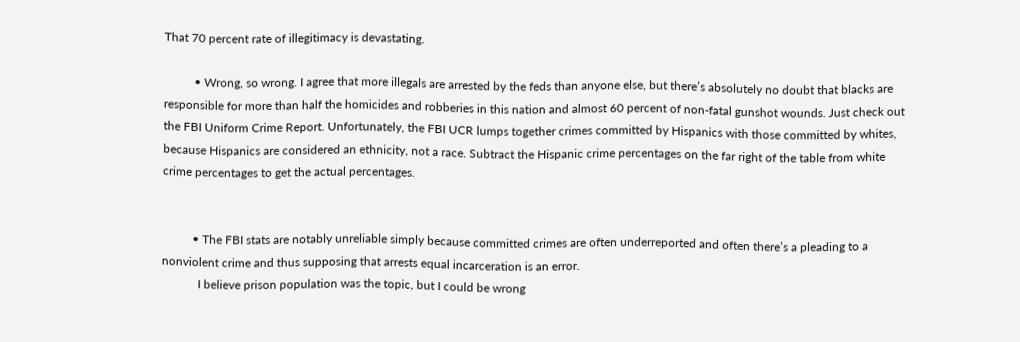That 70 percent rate of illegitimacy is devastating.

          • Wrong, so wrong. I agree that more illegals are arrested by the feds than anyone else, but there’s absolutely no doubt that blacks are responsible for more than half the homicides and robberies in this nation and almost 60 percent of non-fatal gunshot wounds. Just check out the FBI Uniform Crime Report. Unfortunately, the FBI UCR lumps together crimes committed by Hispanics with those committed by whites, because Hispanics are considered an ethnicity, not a race. Subtract the Hispanic crime percentages on the far right of the table from white crime percentages to get the actual percentages.


          • The FBI stats are notably unreliable simply because committed crimes are often underreported and often there’s a pleading to a nonviolent crime and thus supposing that arrests equal incarceration is an error.
            I believe prison population was the topic, but I could be wrong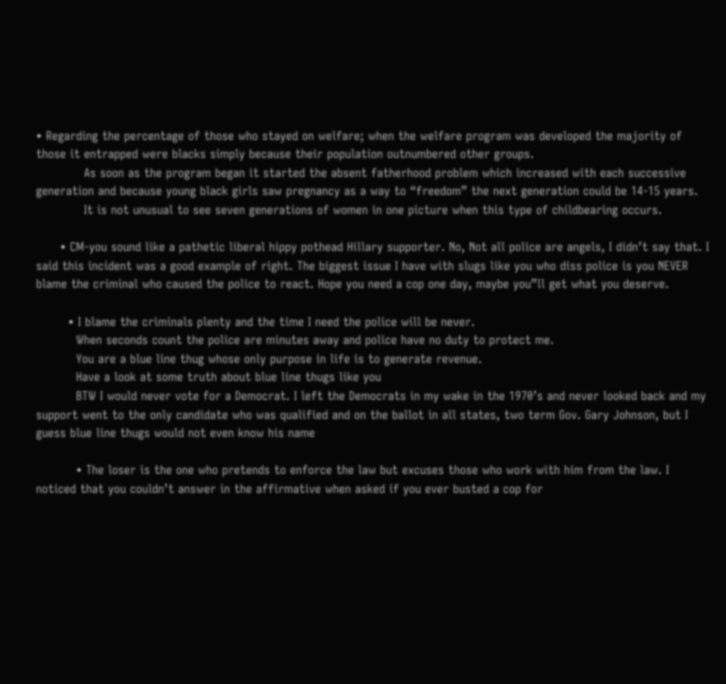• Regarding the percentage of those who stayed on welfare; when the welfare program was developed the majority of those it entrapped were blacks simply because their population outnumbered other groups.
            As soon as the program began it started the absent fatherhood problem which increased with each successive generation and because young black girls saw pregnancy as a way to “freedom” the next generation could be 14-15 years.
            It is not unusual to see seven generations of women in one picture when this type of childbearing occurs.

      • CM-you sound like a pathetic liberal hippy pothead Hillary supporter. No, Not all police are angels, I didn’t say that. I said this incident was a good example of right. The biggest issue I have with slugs like you who diss police is you NEVER blame the criminal who caused the police to react. Hope you need a cop one day, maybe you”ll get what you deserve.

        • I blame the criminals plenty and the time I need the police will be never.
          When seconds count the police are minutes away and police have no duty to protect me.
          You are a blue line thug whose only purpose in life is to generate revenue.
          Have a look at some truth about blue line thugs like you
          BTW I would never vote for a Democrat. I left the Democrats in my wake in the 1970’s and never looked back and my support went to the only candidate who was qualified and on the ballot in all states, two term Gov. Gary Johnson, but I guess blue line thugs would not even know his name

          • The loser is the one who pretends to enforce the law but excuses those who work with him from the law. I noticed that you couldn’t answer in the affirmative when asked if you ever busted a cop for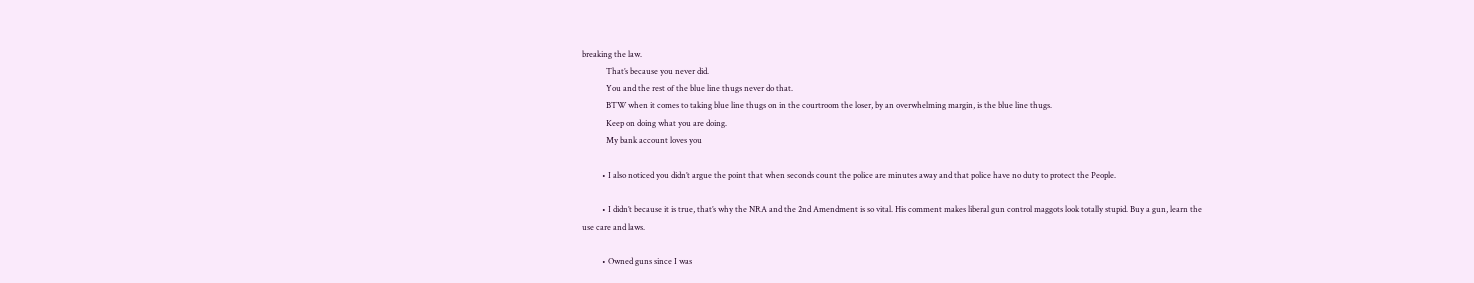breaking the law.
            That’s because you never did.
            You and the rest of the blue line thugs never do that.
            BTW when it comes to taking blue line thugs on in the courtroom the loser, by an overwhelming margin, is the blue line thugs.
            Keep on doing what you are doing.
            My bank account loves you

          • I also noticed you didn’t argue the point that when seconds count the police are minutes away and that police have no duty to protect the People.

          • I didn’t because it is true, that’s why the NRA and the 2nd Amendment is so vital. His comment makes liberal gun control maggots look totally stupid. Buy a gun, learn the use care and laws.

          • Owned guns since I was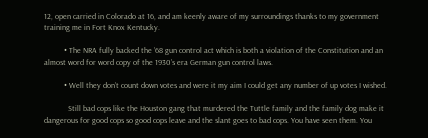12, open carried in Colorado at 16, and am keenly aware of my surroundings thanks to my government training me in Fort Knox Kentucky.

          • The NRA fully backed the ’68 gun control act which is both a violation of the Constitution and an almost word for word copy of the 1930’s era German gun control laws.

          • Well they don’t count down votes and were it my aim I could get any number of up votes I wished.

            Still bad cops like the Houston gang that murdered the Tuttle family and the family dog make it dangerous for good cops so good cops leave and the slant goes to bad cops. You have seen them. You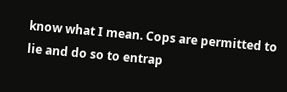know what I mean. Cops are permitted to lie and do so to entrap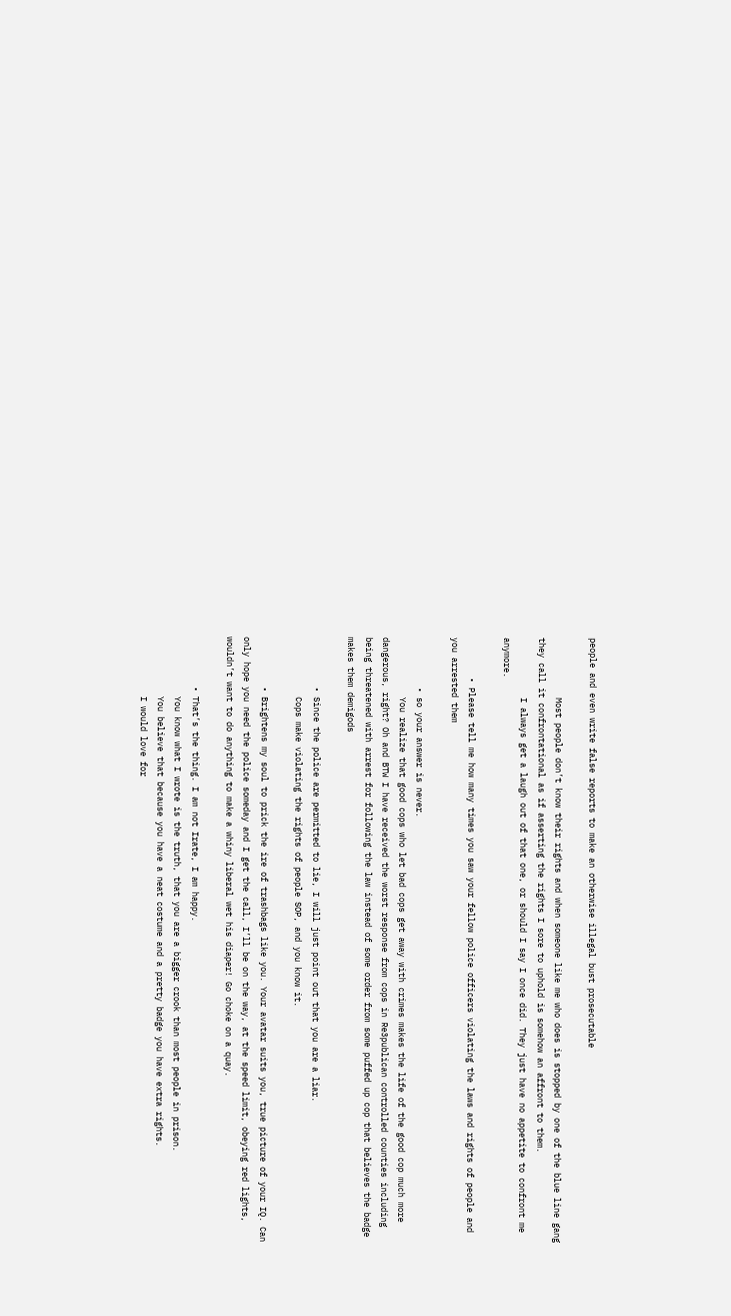people and even write false reports to make an otherwise illegal bust prosecutable

            Most people don’t know their rights and when someone like me who does is stopped by one of the blue line gang they call it confrontational as if asserting the rights I sore to uphold is somehow an affront to them.
            I always get a laugh out of that one, or should I say I once did. They just have no appetite to confront me anymore.

        • Please tell me how many times you saw your fellow police officers violating the laws and rights of people and you arrested them

          • so your answer is never.
            You realize that good cops who let bad cops get away with crimes makes the life of the good cop much more dangerous, right? Oh and BTW I have received the worst response from cops in Re3publican controlled counties including being threatened with arrest for following the law instead of some order from some puffed up cop that believes the badge makes them demigods

          • Since the police are permitted to lie, I will just point out that you are a liar.
            Cops make violating the rights of people SOP, and you know it.

          • Brightens my soul to prick the ire of trashbags like you. Your avatar suits you, true picture of your IQ. Can only hope you need the police someday and I get the call, I’ll be on the way, at the speed limit, obeying red lights, wouldn’t want to do anything to make a whiny liberal wet his diaper! Go choke on a quay.

          • That’s the thing. I am not Irate, I am happy.
            You know what I wrote is the truth, that you are a bigger crook than most people in prison.
            You believe that because you have a neat costume and a pretty badge you have extra rights.
            I would love for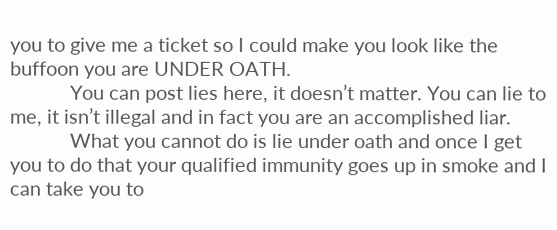you to give me a ticket so I could make you look like the buffoon you are UNDER OATH.
            You can post lies here, it doesn’t matter. You can lie to me, it isn’t illegal and in fact you are an accomplished liar.
            What you cannot do is lie under oath and once I get you to do that your qualified immunity goes up in smoke and I can take you to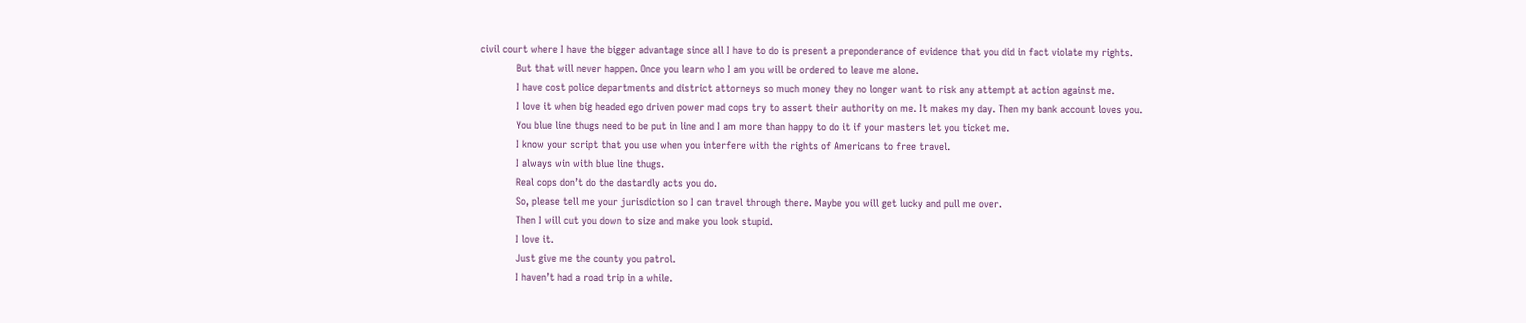civil court where I have the bigger advantage since all I have to do is present a preponderance of evidence that you did in fact violate my rights.
            But that will never happen. Once you learn who I am you will be ordered to leave me alone.
            I have cost police departments and district attorneys so much money they no longer want to risk any attempt at action against me.
            I love it when big headed ego driven power mad cops try to assert their authority on me. It makes my day. Then my bank account loves you.
            You blue line thugs need to be put in line and I am more than happy to do it if your masters let you ticket me.
            I know your script that you use when you interfere with the rights of Americans to free travel.
            I always win with blue line thugs.
            Real cops don’t do the dastardly acts you do.
            So, please tell me your jurisdiction so I can travel through there. Maybe you will get lucky and pull me over.
            Then I will cut you down to size and make you look stupid.
            I love it.
            Just give me the county you patrol.
            I haven’t had a road trip in a while.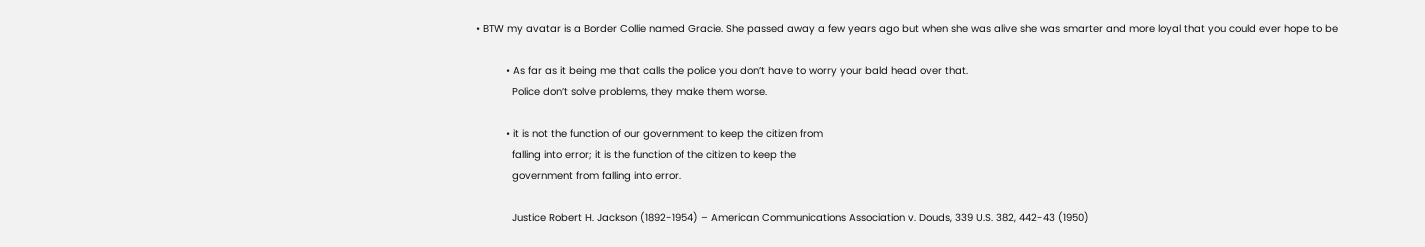• BTW my avatar is a Border Collie named Gracie. She passed away a few years ago but when she was alive she was smarter and more loyal that you could ever hope to be

          • As far as it being me that calls the police you don’t have to worry your bald head over that.
            Police don’t solve problems, they make them worse.

          • it is not the function of our government to keep the citizen from
            falling into error; it is the function of the citizen to keep the
            government from falling into error.

            Justice Robert H. Jackson (1892-1954) – American Communications Association v. Douds, 339 U.S. 382, 442-43 (1950)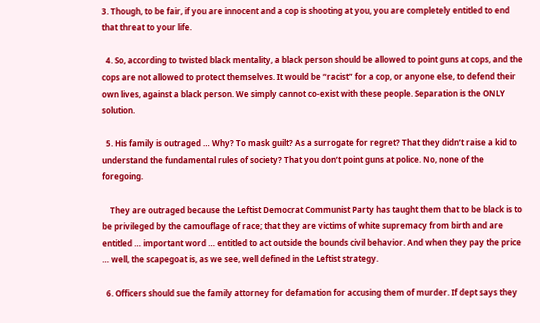3. Though, to be fair, if you are innocent and a cop is shooting at you, you are completely entitled to end that threat to your life.

  4. So, according to twisted black mentality, a black person should be allowed to point guns at cops, and the cops are not allowed to protect themselves. It would be “racist” for a cop, or anyone else, to defend their own lives, against a black person. We simply cannot co-exist with these people. Separation is the ONLY solution.

  5. His family is outraged … Why? To mask guilt? As a surrogate for regret? That they didn’t raise a kid to understand the fundamental rules of society? That you don’t point guns at police. No, none of the foregoing.

    They are outraged because the Leftist Democrat Communist Party has taught them that to be black is to be privileged by the camouflage of race; that they are victims of white supremacy from birth and are entitled … important word … entitled to act outside the bounds civil behavior. And when they pay the price … well, the scapegoat is, as we see, well defined in the Leftist strategy.

  6. Officers should sue the family attorney for defamation for accusing them of murder. If dept says they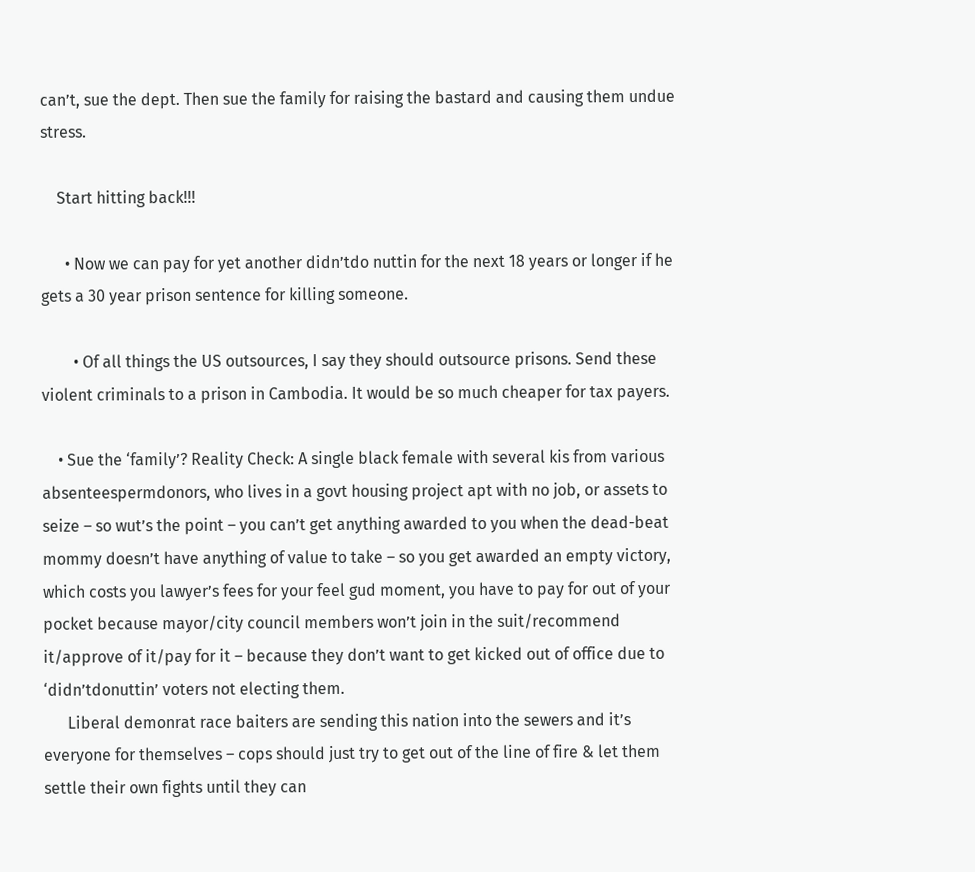can’t, sue the dept. Then sue the family for raising the bastard and causing them undue stress.

    Start hitting back!!!

      • Now we can pay for yet another didn’tdo nuttin for the next 18 years or longer if he gets a 30 year prison sentence for killing someone.

        • Of all things the US outsources, I say they should outsource prisons. Send these violent criminals to a prison in Cambodia. It would be so much cheaper for tax payers.

    • Sue the ‘family’? Reality Check: A single black female with several kis from various absenteespermdonors, who lives in a govt housing project apt with no job, or assets to seize – so wut’s the point – you can’t get anything awarded to you when the dead-beat mommy doesn’t have anything of value to take – so you get awarded an empty victory, which costs you lawyer’s fees for your feel gud moment, you have to pay for out of your pocket because mayor/city council members won’t join in the suit/recommend it/approve of it/pay for it – because they don’t want to get kicked out of office due to ‘didn’tdonuttin’ voters not electing them.
      Liberal demonrat race baiters are sending this nation into the sewers and it’s everyone for themselves – cops should just try to get out of the line of fire & let them settle their own fights until they can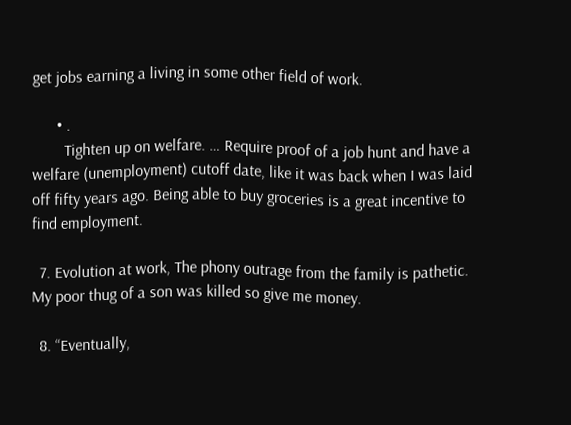get jobs earning a living in some other field of work.

      • .
        Tighten up on welfare. … Require proof of a job hunt and have a welfare (unemployment) cutoff date, like it was back when I was laid off fifty years ago. Being able to buy groceries is a great incentive to find employment.

  7. Evolution at work, The phony outrage from the family is pathetic. My poor thug of a son was killed so give me money.

  8. “Eventually,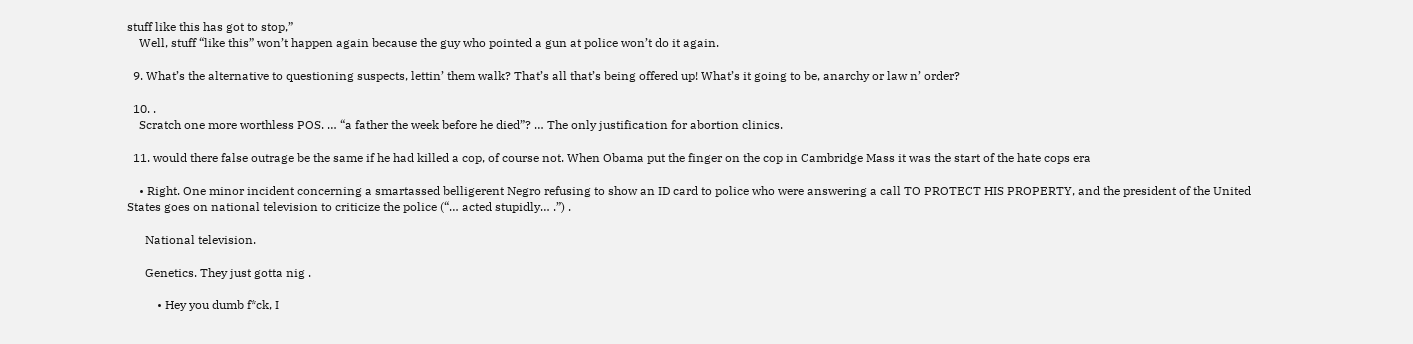stuff like this has got to stop,”
    Well, stuff “like this” won’t happen again because the guy who pointed a gun at police won’t do it again.

  9. What’s the alternative to questioning suspects, lettin’ them walk? That’s all that’s being offered up! What’s it going to be, anarchy or law n’ order?

  10. .
    Scratch one more worthless POS. … “a father the week before he died”? … The only justification for abortion clinics.

  11. would there false outrage be the same if he had killed a cop, of course not. When Obama put the finger on the cop in Cambridge Mass it was the start of the hate cops era

    • Right. One minor incident concerning a smartassed belligerent Negro refusing to show an ID card to police who were answering a call TO PROTECT HIS PROPERTY, and the president of the United States goes on national television to criticize the police (“… acted stupidly… .”) .

      National television.

      Genetics. They just gotta nig .

          • Hey you dumb f*ck, I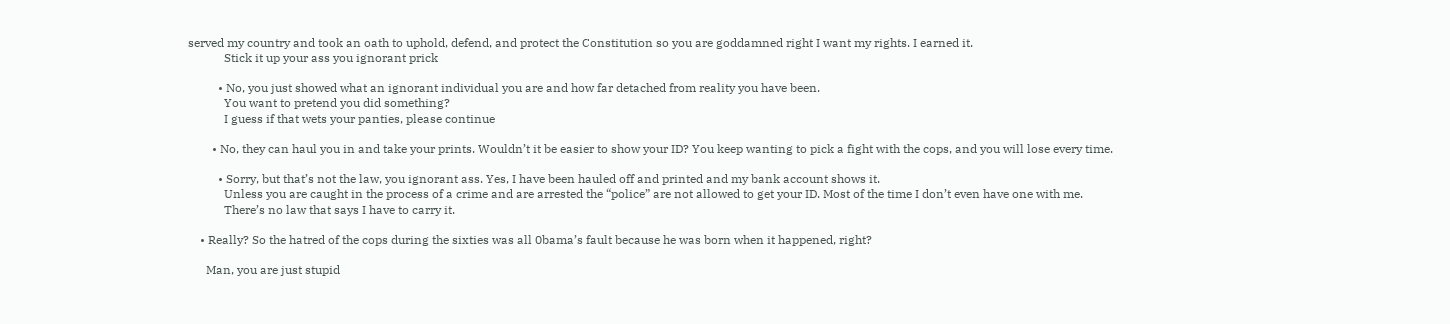served my country and took an oath to uphold, defend, and protect the Constitution so you are goddamned right I want my rights. I earned it.
            Stick it up your ass you ignorant prick

          • No, you just showed what an ignorant individual you are and how far detached from reality you have been.
            You want to pretend you did something?
            I guess if that wets your panties, please continue

        • No, they can haul you in and take your prints. Wouldn’t it be easier to show your ID? You keep wanting to pick a fight with the cops, and you will lose every time.

          • Sorry, but that’s not the law, you ignorant ass. Yes, I have been hauled off and printed and my bank account shows it.
            Unless you are caught in the process of a crime and are arrested the “police” are not allowed to get your ID. Most of the time I don’t even have one with me.
            There’s no law that says I have to carry it.

    • Really? So the hatred of the cops during the sixties was all 0bama’s fault because he was born when it happened, right?

      Man, you are just stupid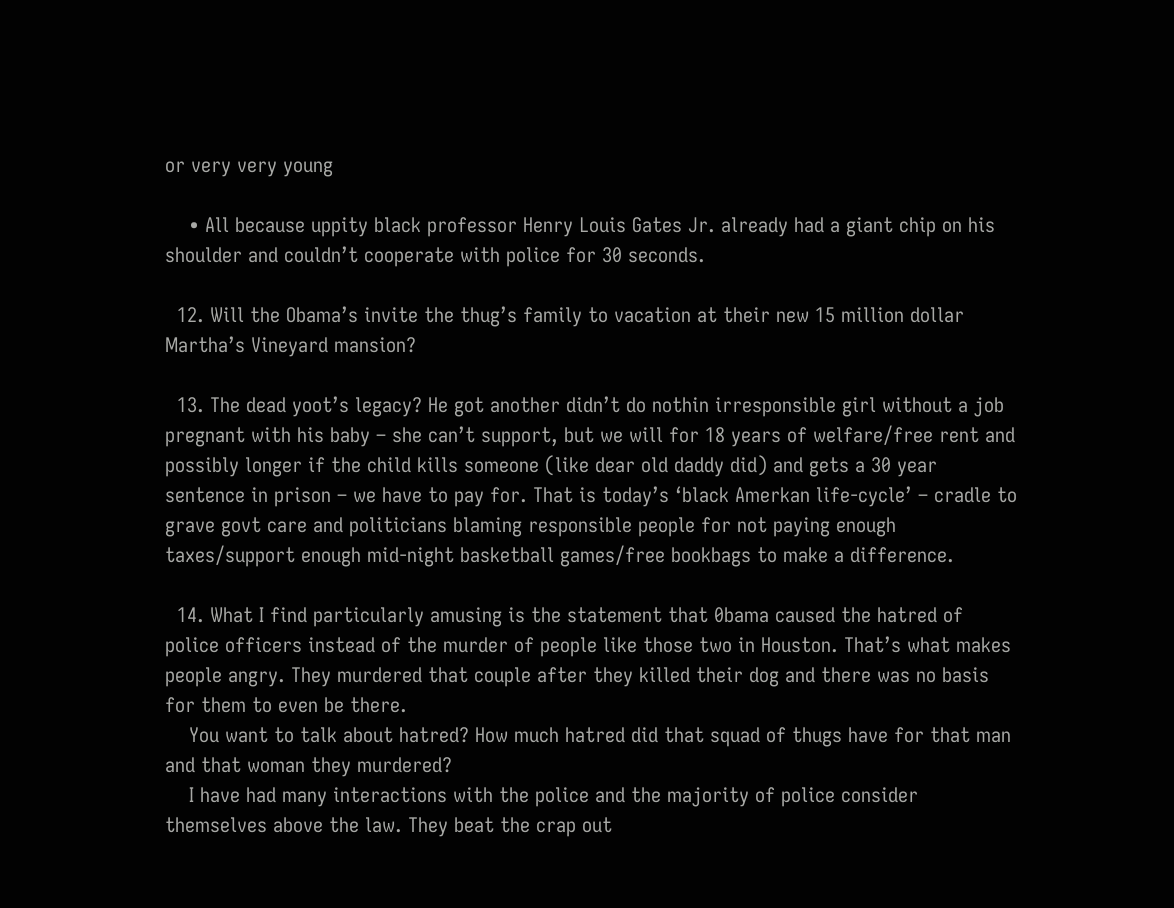or very very young

    • All because uppity black professor Henry Louis Gates Jr. already had a giant chip on his shoulder and couldn’t cooperate with police for 30 seconds.

  12. Will the Obama’s invite the thug’s family to vacation at their new 15 million dollar Martha’s Vineyard mansion?

  13. The dead yoot’s legacy? He got another didn’t do nothin irresponsible girl without a job pregnant with his baby – she can’t support, but we will for 18 years of welfare/free rent and possibly longer if the child kills someone (like dear old daddy did) and gets a 30 year sentence in prison – we have to pay for. That is today’s ‘black Amerkan life-cycle’ – cradle to grave govt care and politicians blaming responsible people for not paying enough taxes/support enough mid-night basketball games/free bookbags to make a difference.

  14. What I find particularly amusing is the statement that 0bama caused the hatred of police officers instead of the murder of people like those two in Houston. That’s what makes people angry. They murdered that couple after they killed their dog and there was no basis for them to even be there.
    You want to talk about hatred? How much hatred did that squad of thugs have for that man and that woman they murdered?
    I have had many interactions with the police and the majority of police consider themselves above the law. They beat the crap out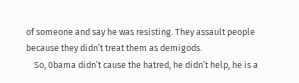of someone and say he was resisting. They assault people because they didn’t treat them as demigods.
    So, 0bama didn’t cause the hatred, he didn’t help, he is a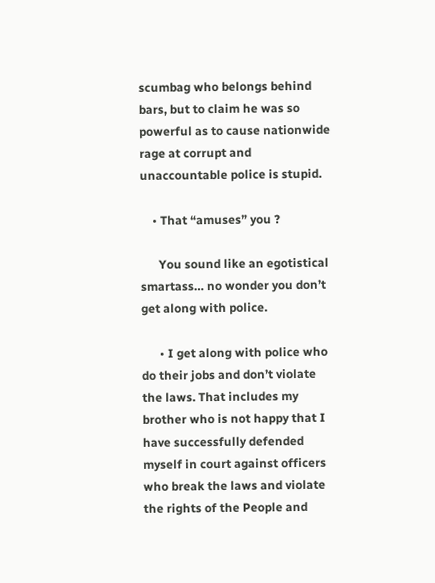scumbag who belongs behind bars, but to claim he was so powerful as to cause nationwide rage at corrupt and unaccountable police is stupid.

    • That “amuses” you ?

      You sound like an egotistical smartass… no wonder you don’t get along with police.

      • I get along with police who do their jobs and don’t violate the laws. That includes my brother who is not happy that I have successfully defended myself in court against officers who break the laws and violate the rights of the People and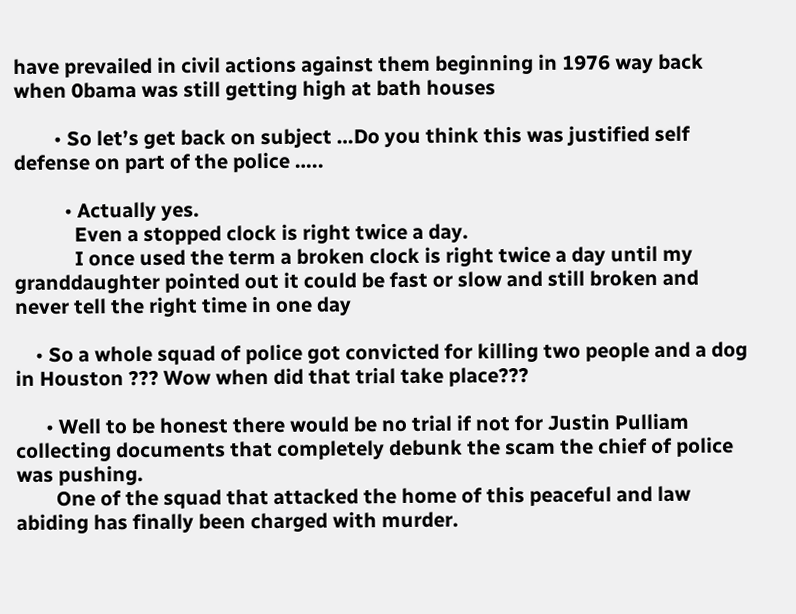have prevailed in civil actions against them beginning in 1976 way back when 0bama was still getting high at bath houses

        • So let’s get back on subject …Do you think this was justified self defense on part of the police …..

          • Actually yes.
            Even a stopped clock is right twice a day.
            I once used the term a broken clock is right twice a day until my granddaughter pointed out it could be fast or slow and still broken and never tell the right time in one day

    • So a whole squad of police got convicted for killing two people and a dog in Houston ??? Wow when did that trial take place???

      • Well to be honest there would be no trial if not for Justin Pulliam collecting documents that completely debunk the scam the chief of police was pushing.
        One of the squad that attacked the home of this peaceful and law abiding has finally been charged with murder.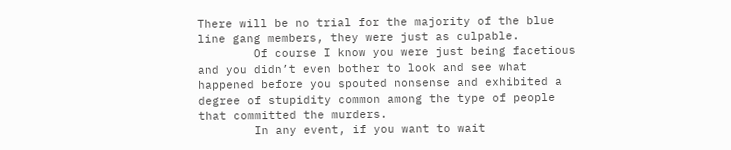There will be no trial for the majority of the blue line gang members, they were just as culpable.
        Of course I know you were just being facetious and you didn’t even bother to look and see what happened before you spouted nonsense and exhibited a degree of stupidity common among the type of people that committed the murders.
        In any event, if you want to wait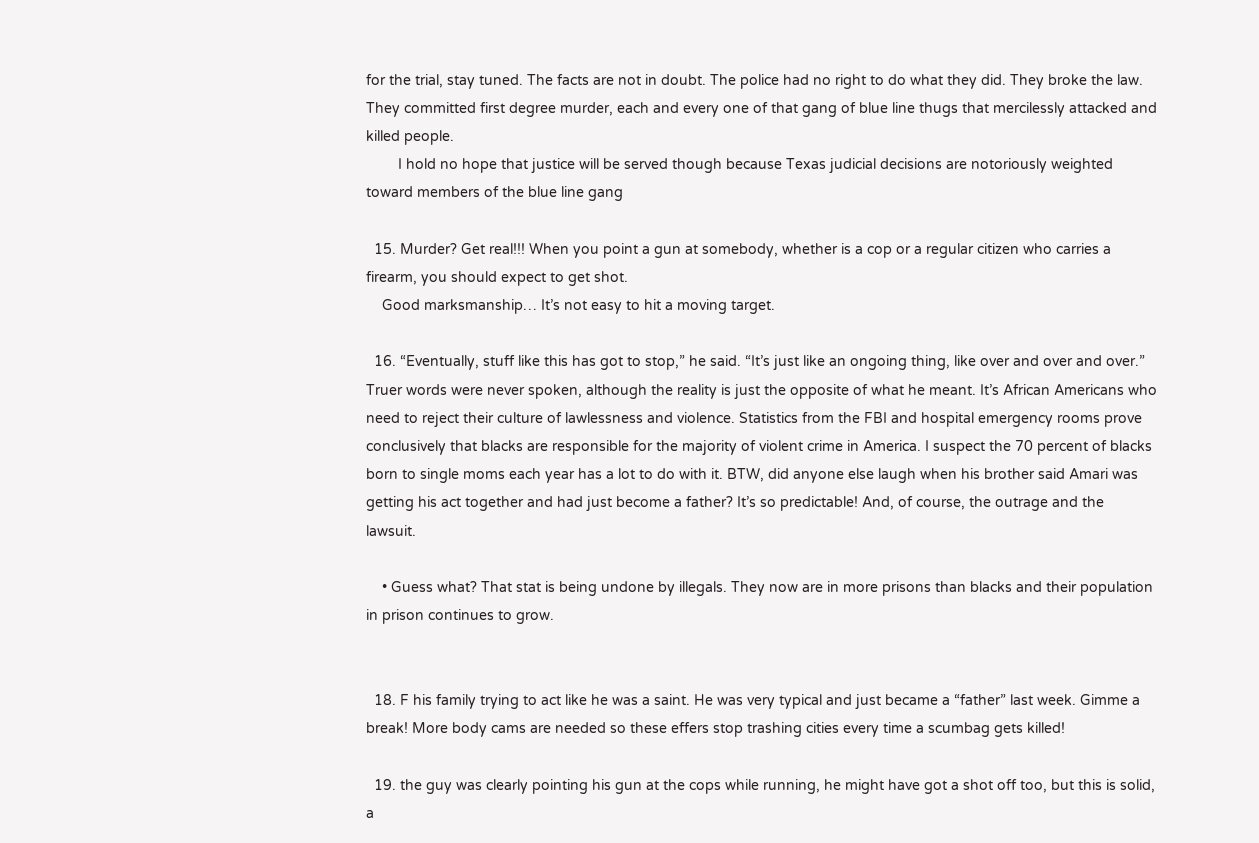for the trial, stay tuned. The facts are not in doubt. The police had no right to do what they did. They broke the law. They committed first degree murder, each and every one of that gang of blue line thugs that mercilessly attacked and killed people.
        I hold no hope that justice will be served though because Texas judicial decisions are notoriously weighted toward members of the blue line gang

  15. Murder? Get real!!! When you point a gun at somebody, whether is a cop or a regular citizen who carries a firearm, you should expect to get shot.
    Good marksmanship… It’s not easy to hit a moving target.

  16. “Eventually, stuff like this has got to stop,” he said. “It’s just like an ongoing thing, like over and over and over.” Truer words were never spoken, although the reality is just the opposite of what he meant. It’s African Americans who need to reject their culture of lawlessness and violence. Statistics from the FBI and hospital emergency rooms prove conclusively that blacks are responsible for the majority of violent crime in America. I suspect the 70 percent of blacks born to single moms each year has a lot to do with it. BTW, did anyone else laugh when his brother said Amari was getting his act together and had just become a father? It’s so predictable! And, of course, the outrage and the lawsuit.

    • Guess what? That stat is being undone by illegals. They now are in more prisons than blacks and their population in prison continues to grow.


  18. F his family trying to act like he was a saint. He was very typical and just became a “father” last week. Gimme a break! More body cams are needed so these effers stop trashing cities every time a scumbag gets killed!

  19. the guy was clearly pointing his gun at the cops while running, he might have got a shot off too, but this is solid, a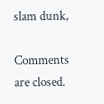slam dunk,

Comments are closed.